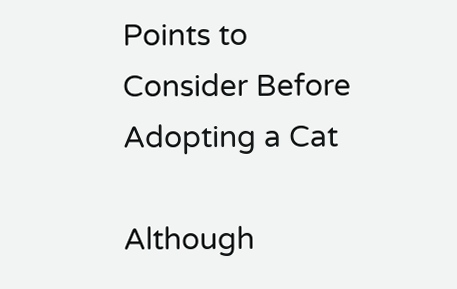Points to Consider Before Adopting a Cat

Although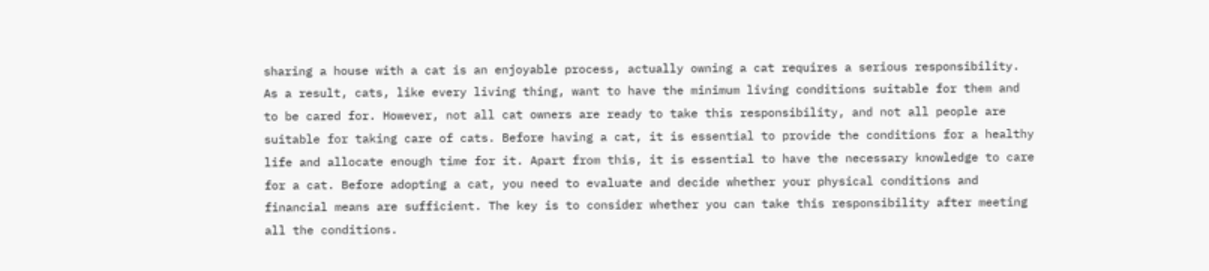sharing a house with a cat is an enjoyable process, actually owning a cat requires a serious responsibility. As a result, cats, like every living thing, want to have the minimum living conditions suitable for them and to be cared for. However, not all cat owners are ready to take this responsibility, and not all people are suitable for taking care of cats. Before having a cat, it is essential to provide the conditions for a healthy life and allocate enough time for it. Apart from this, it is essential to have the necessary knowledge to care for a cat. Before adopting a cat, you need to evaluate and decide whether your physical conditions and financial means are sufficient. The key is to consider whether you can take this responsibility after meeting all the conditions.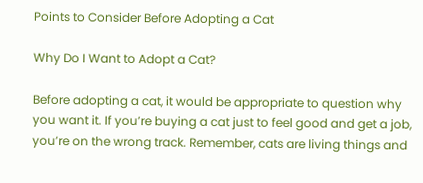Points to Consider Before Adopting a Cat

Why Do I Want to Adopt a Cat?

Before adopting a cat, it would be appropriate to question why you want it. If you’re buying a cat just to feel good and get a job, you’re on the wrong track. Remember, cats are living things and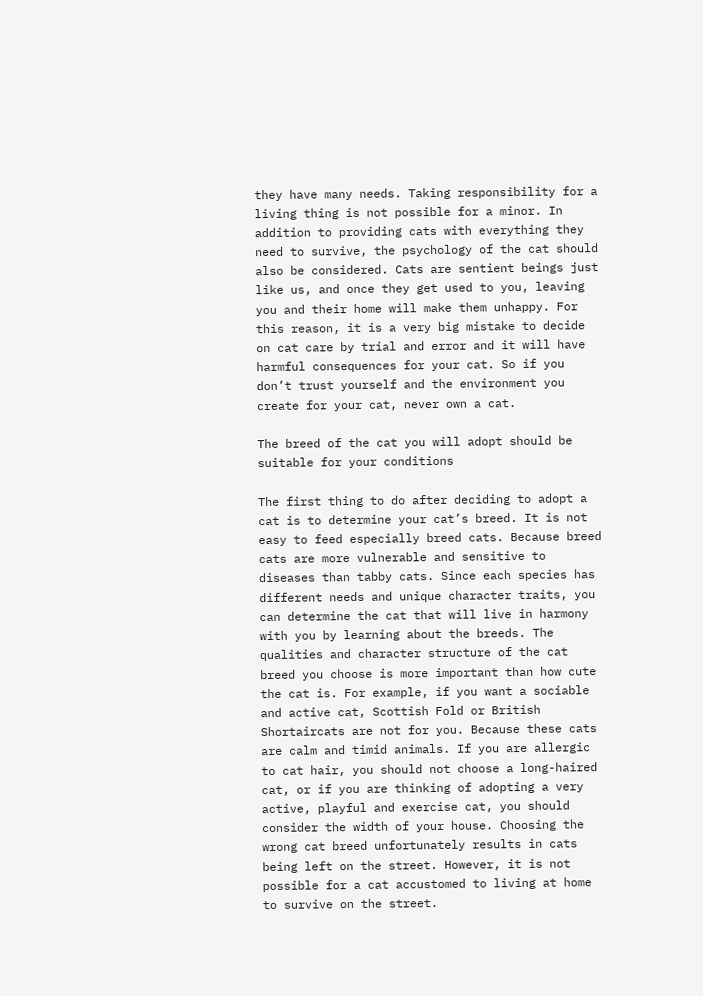they have many needs. Taking responsibility for a living thing is not possible for a minor. In addition to providing cats with everything they need to survive, the psychology of the cat should also be considered. Cats are sentient beings just like us, and once they get used to you, leaving you and their home will make them unhappy. For this reason, it is a very big mistake to decide on cat care by trial and error and it will have harmful consequences for your cat. So if you don’t trust yourself and the environment you create for your cat, never own a cat.

The breed of the cat you will adopt should be suitable for your conditions

The first thing to do after deciding to adopt a cat is to determine your cat’s breed. It is not easy to feed especially breed cats. Because breed cats are more vulnerable and sensitive to diseases than tabby cats. Since each species has different needs and unique character traits, you can determine the cat that will live in harmony with you by learning about the breeds. The qualities and character structure of the cat breed you choose is more important than how cute the cat is. For example, if you want a sociable and active cat, Scottish Fold or British Shortaircats are not for you. Because these cats are calm and timid animals. If you are allergic to cat hair, you should not choose a long-haired cat, or if you are thinking of adopting a very active, playful and exercise cat, you should consider the width of your house. Choosing the wrong cat breed unfortunately results in cats being left on the street. However, it is not possible for a cat accustomed to living at home to survive on the street.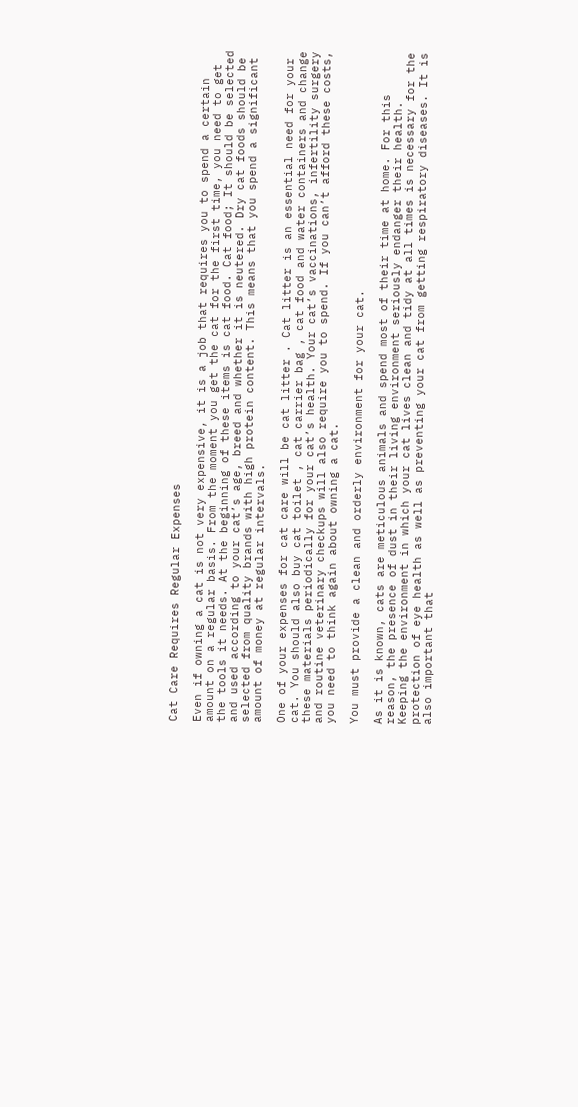Cat Care Requires Regular Expenses

Even if owning a cat is not very expensive, it is a job that requires you to spend a certain amount on a regular basis. From the moment you get the cat for the first time, you need to get the tools it needs. At the beginning of these items is cat food. Cat food; It should be selected and used according to your cat’s age, breed and whether it is neutered. Dry cat foods should be selected from quality brands with high protein content. This means that you spend a significant amount of money at regular intervals.

One of your expenses for cat care will be cat litter . Cat litter is an essential need for your cat. You should also buy cat toilet , cat carrier bag , cat food and water containers and change these materials periodically for your cat’s health. Your cat’s vaccinations, infertility surgery and routine veterinary checkups will also require you to spend. If you can’t afford these costs, you need to think again about owning a cat.

You must provide a clean and orderly environment for your cat.

As it is known, cats are meticulous animals and spend most of their time at home. For this reason, the presence of dust in their living environment seriously endanger their health. Keeping the environment in which your cat lives clean and tidy at all times is necessary for the protection of eye health as well as preventing your cat from getting respiratory diseases. It is also important that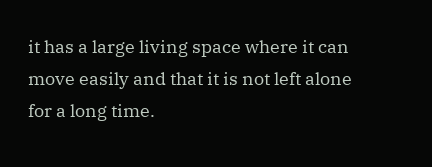it has a large living space where it can move easily and that it is not left alone for a long time.